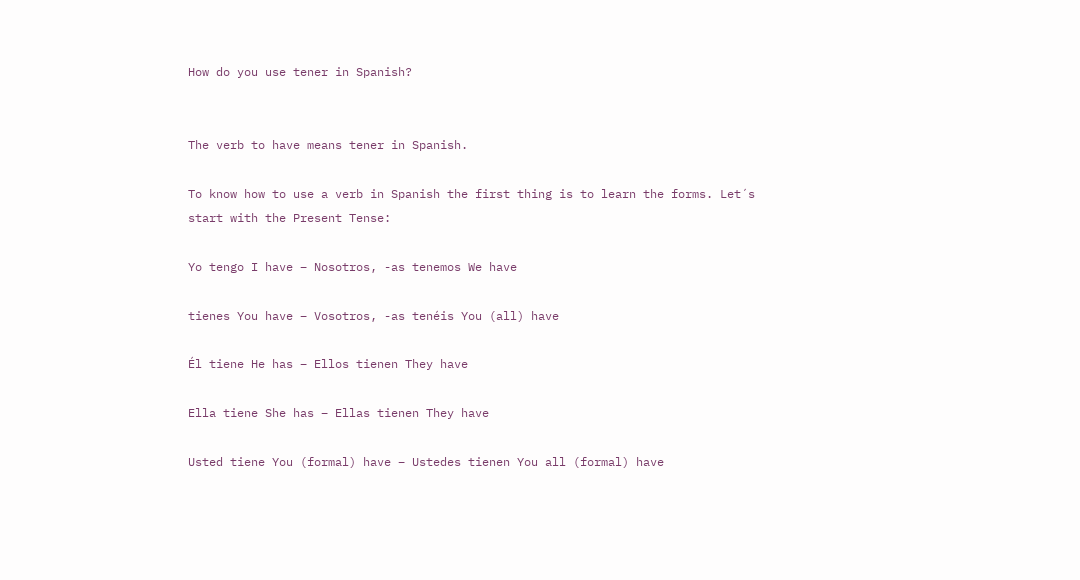How do you use tener in Spanish?


The verb to have means tener in Spanish.

To know how to use a verb in Spanish the first thing is to learn the forms. Let´s start with the Present Tense:

Yo tengo I have – Nosotros, -as tenemos We have

tienes You have – Vosotros, -as tenéis You (all) have

Él tiene He has – Ellos tienen They have

Ella tiene She has – Ellas tienen They have

Usted tiene You (formal) have – Ustedes tienen You all (formal) have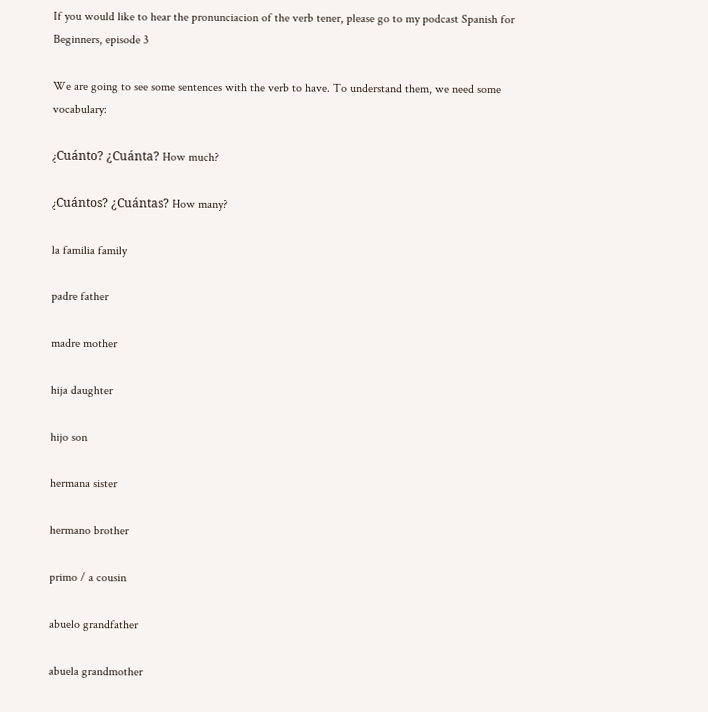If you would like to hear the pronunciacion of the verb tener, please go to my podcast Spanish for Beginners, episode 3

We are going to see some sentences with the verb to have. To understand them, we need some vocabulary:

¿Cuánto? ¿Cuánta? How much?

¿Cuántos? ¿Cuántas? How many?

la familia family

padre father

madre mother

hija daughter

hijo son

hermana sister

hermano brother

primo / a cousin

abuelo grandfather

abuela grandmother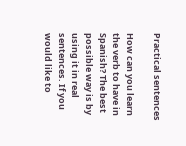Practical sentences

How can you learn the verb to have in Spanish? The best possible way is by using it in real sentences. If you would like to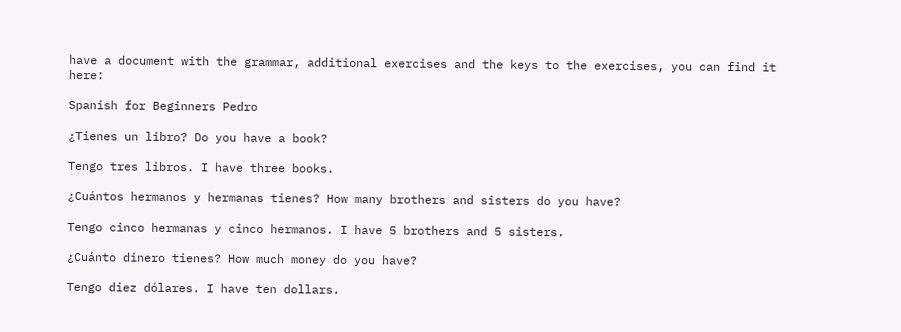have a document with the grammar, additional exercises and the keys to the exercises, you can find it here:

Spanish for Beginners Pedro

¿Tienes un libro? Do you have a book?

Tengo tres libros. I have three books.

¿Cuántos hermanos y hermanas tienes? How many brothers and sisters do you have?

Tengo cinco hermanas y cinco hermanos. I have 5 brothers and 5 sisters.

¿Cuánto dinero tienes? How much money do you have?

Tengo diez dólares. I have ten dollars.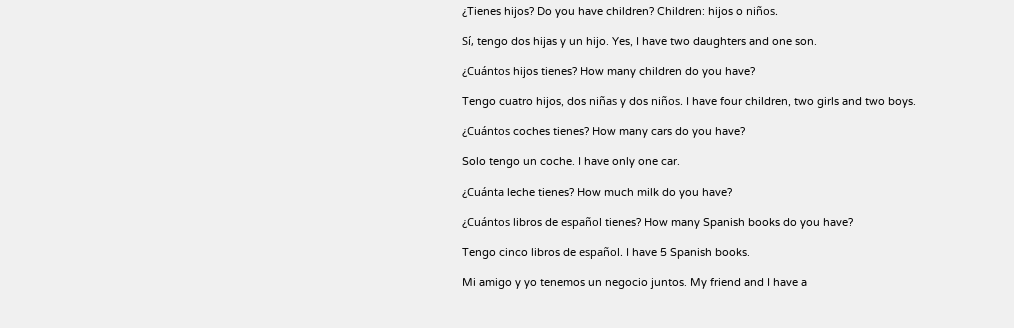¿Tienes hijos? Do you have children? Children: hijos o niños.

Sí, tengo dos hijas y un hijo. Yes, I have two daughters and one son.

¿Cuántos hijos tienes? How many children do you have?

Tengo cuatro hijos, dos niñas y dos niños. I have four children, two girls and two boys.

¿Cuántos coches tienes? How many cars do you have?

Solo tengo un coche. I have only one car.

¿Cuánta leche tienes? How much milk do you have?

¿Cuántos libros de español tienes? How many Spanish books do you have?

Tengo cinco libros de español. I have 5 Spanish books.

Mi amigo y yo tenemos un negocio juntos. My friend and I have a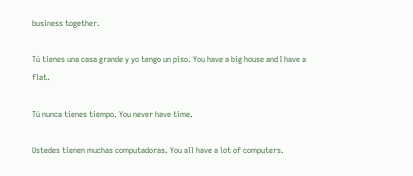business together.

Tú tienes una casa grande y yo tengo un piso. You have a big house and I have a flat.

Tú nunca tienes tiempo. You never have time.

Ustedes tienen muchas computadoras. You all have a lot of computers.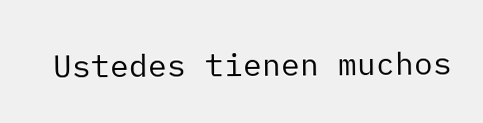Ustedes tienen muchos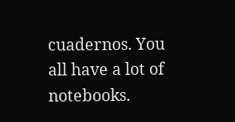cuadernos. You all have a lot of notebooks.